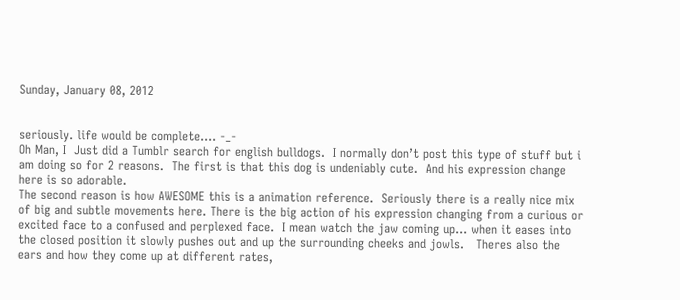Sunday, January 08, 2012


seriously. life would be complete…. -_-
Oh Man, I  Just did a Tumblr search for english bulldogs.  I normally don’t post this type of stuff but i am doing so for 2 reasons.  The first is that this dog is undeniably cute.  And his expression change here is so adorable.
The second reason is how AWESOME this is a animation reference.  Seriously there is a really nice mix of big and subtle movements here. There is the big action of his expression changing from a curious or excited face to a confused and perplexed face.  I mean watch the jaw coming up… when it eases into the closed position it slowly pushes out and up the surrounding cheeks and jowls.   Theres also the ears and how they come up at different rates,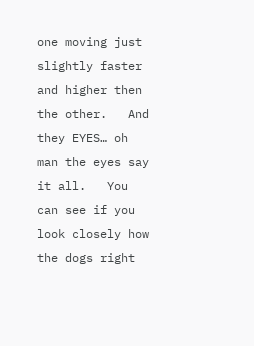one moving just slightly faster and higher then the other.   And they EYES… oh man the eyes say it all.   You can see if you look closely how the dogs right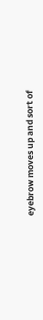eyebrow moves up and sort of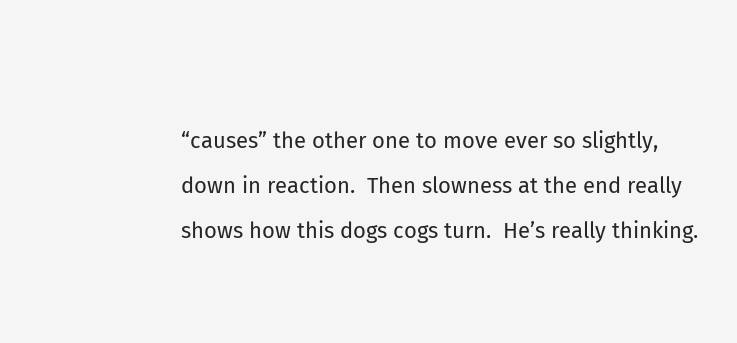“causes” the other one to move ever so slightly, down in reaction.  Then slowness at the end really shows how this dogs cogs turn.  He’s really thinking.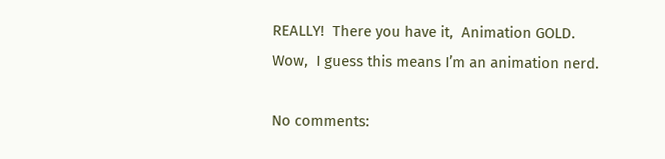REALLY!  There you have it,  Animation GOLD.
Wow,  I guess this means I’m an animation nerd.

No comments: